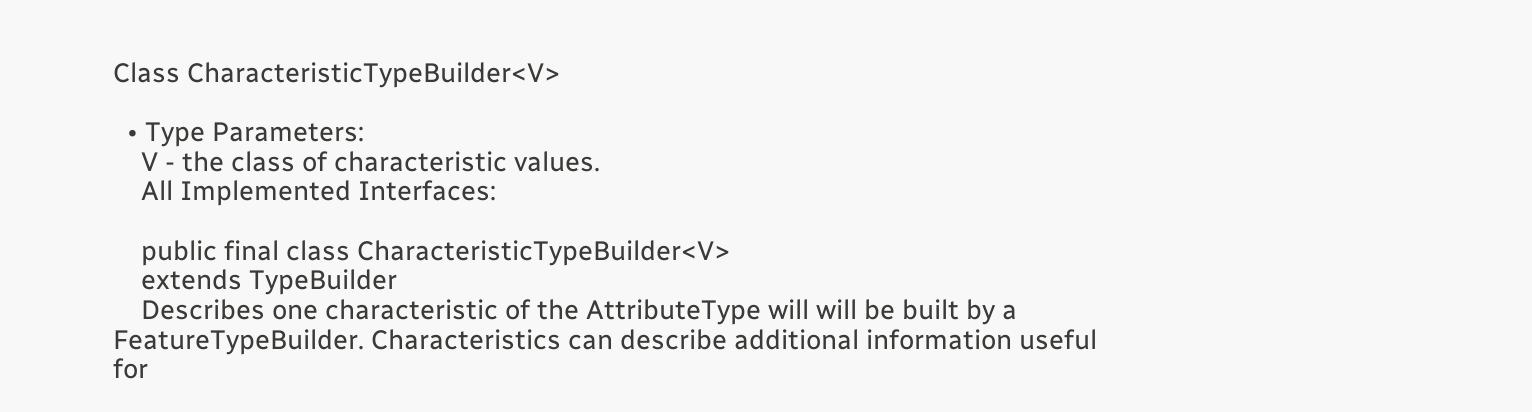Class CharacteristicTypeBuilder<V>

  • Type Parameters:
    V - the class of characteristic values.
    All Implemented Interfaces:

    public final class CharacteristicTypeBuilder<V>
    extends TypeBuilder
    Describes one characteristic of the AttributeType will will be built by a FeatureTypeBuilder. Characteristics can describe additional information useful for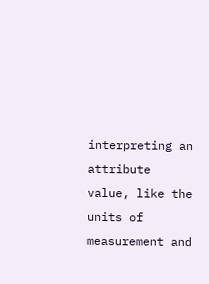interpreting an attribute value, like the units of measurement and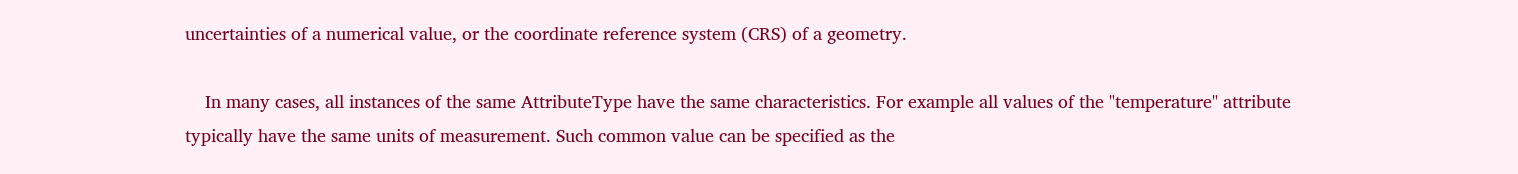uncertainties of a numerical value, or the coordinate reference system (CRS) of a geometry.

    In many cases, all instances of the same AttributeType have the same characteristics. For example all values of the "temperature" attribute typically have the same units of measurement. Such common value can be specified as the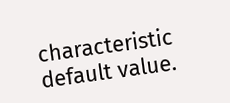characteristic default value.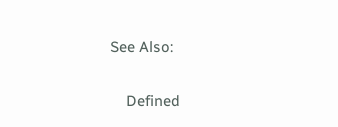See Also:

    Defined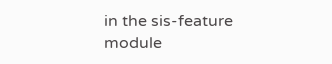in the sis-feature module